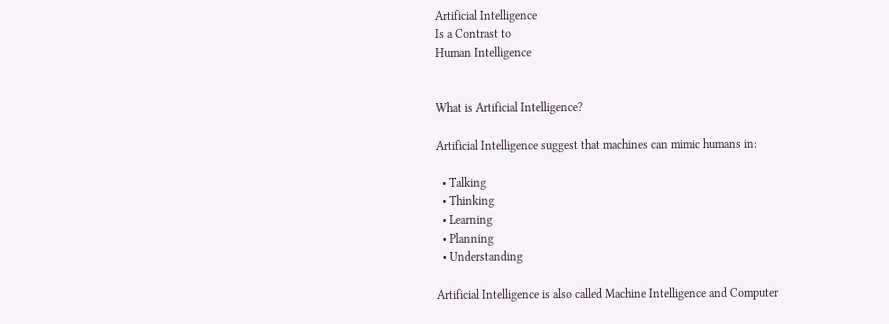Artificial Intelligence
Is a Contrast to
Human Intelligence


What is Artificial Intelligence?

Artificial Intelligence suggest that machines can mimic humans in:

  • Talking
  • Thinking
  • Learning
  • Planning
  • Understanding

Artificial Intelligence is also called Machine Intelligence and Computer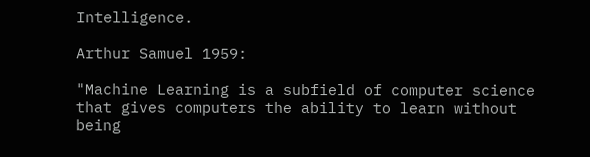Intelligence.

Arthur Samuel 1959:

"Machine Learning is a subfield of computer science that gives computers the ability to learn without being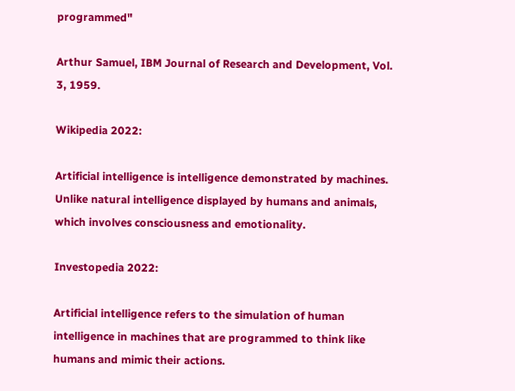programmed"

Arthur Samuel, IBM Journal of Research and Development, Vol. 3, 1959.

Wikipedia 2022:

Artificial intelligence is intelligence demonstrated by machines. Unlike natural intelligence displayed by humans and animals, which involves consciousness and emotionality.

Investopedia 2022:

Artificial intelligence refers to the simulation of human intelligence in machines that are programmed to think like humans and mimic their actions.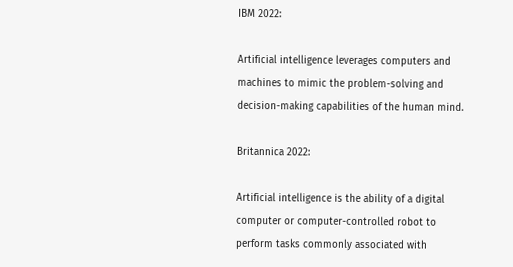IBM 2022:

Artificial intelligence leverages computers and machines to mimic the problem-solving and decision-making capabilities of the human mind.

Britannica 2022:

Artificial intelligence is the ability of a digital computer or computer-controlled robot to perform tasks commonly associated with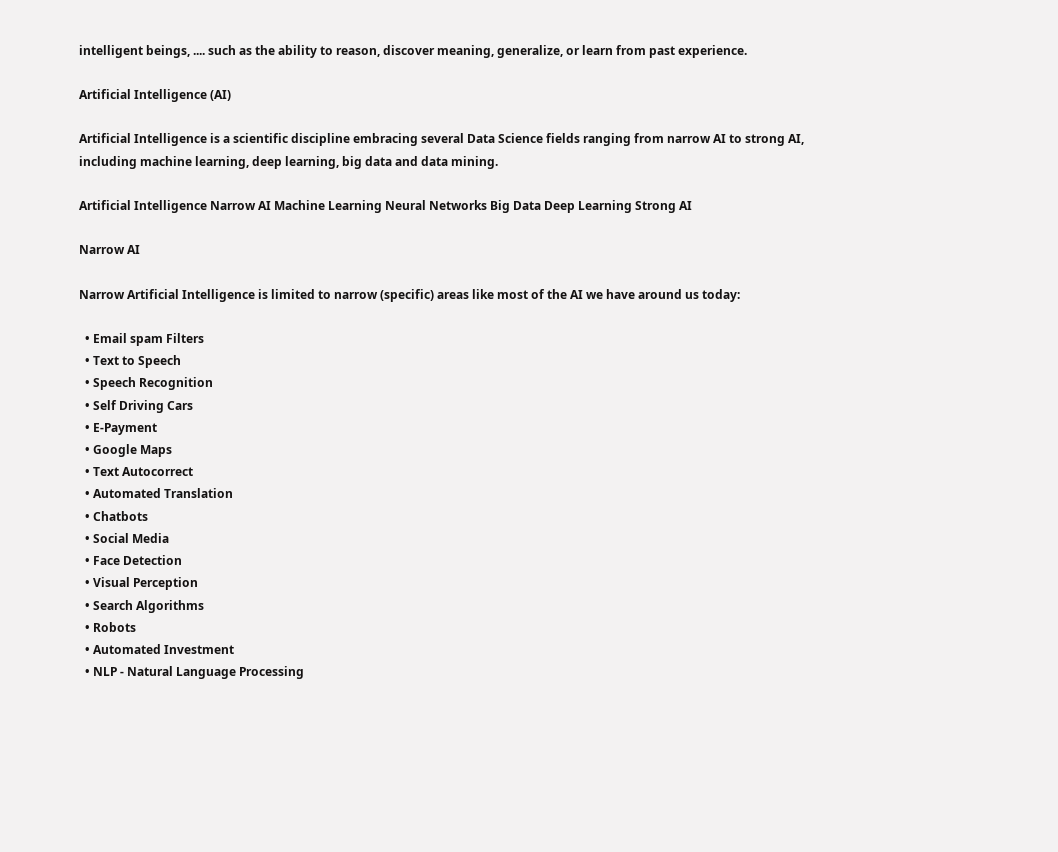intelligent beings, .... such as the ability to reason, discover meaning, generalize, or learn from past experience.

Artificial Intelligence (AI)

Artificial Intelligence is a scientific discipline embracing several Data Science fields ranging from narrow AI to strong AI, including machine learning, deep learning, big data and data mining.

Artificial Intelligence Narrow AI Machine Learning Neural Networks Big Data Deep Learning Strong AI

Narrow AI

Narrow Artificial Intelligence is limited to narrow (specific) areas like most of the AI we have around us today:

  • Email spam Filters
  • Text to Speech
  • Speech Recognition
  • Self Driving Cars
  • E-Payment
  • Google Maps
  • Text Autocorrect
  • Automated Translation
  • Chatbots
  • Social Media
  • Face Detection
  • Visual Perception
  • Search Algorithms
  • Robots
  • Automated Investment
  • NLP - Natural Language Processing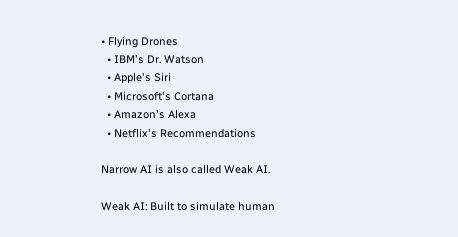• Flying Drones
  • IBM's Dr. Watson
  • Apple's Siri
  • Microsoft's Cortana
  • Amazon's Alexa
  • Netflix's Recommendations

Narrow AI is also called Weak AI.

Weak AI: Built to simulate human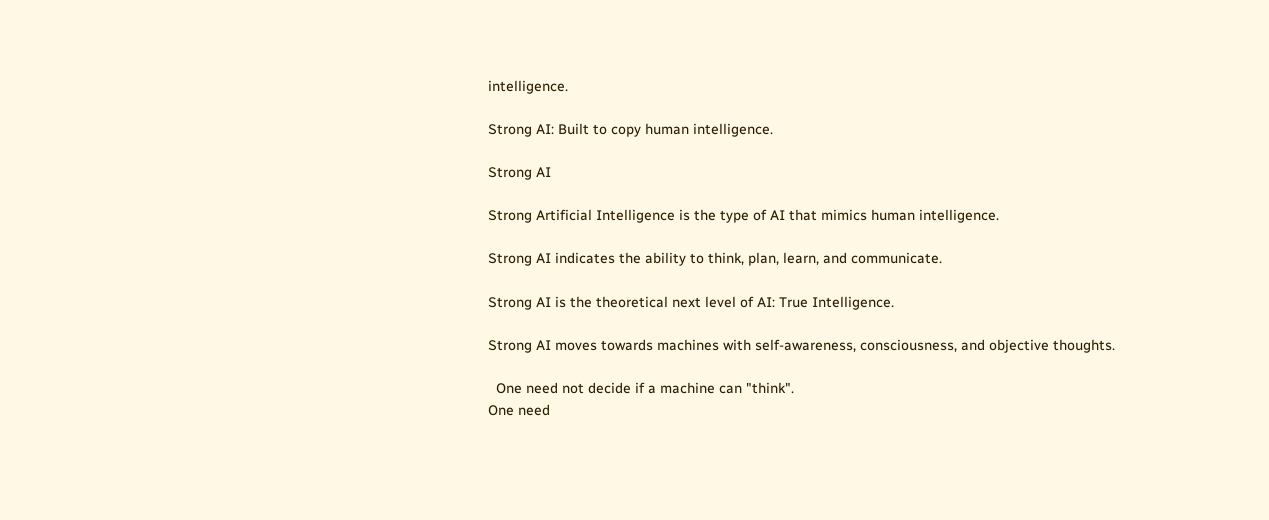intelligence.

Strong AI: Built to copy human intelligence.

Strong AI

Strong Artificial Intelligence is the type of AI that mimics human intelligence.

Strong AI indicates the ability to think, plan, learn, and communicate.

Strong AI is the theoretical next level of AI: True Intelligence.

Strong AI moves towards machines with self-awareness, consciousness, and objective thoughts.

  One need not decide if a machine can "think".
One need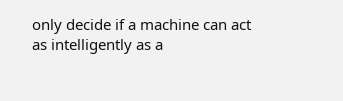only decide if a machine can act as intelligently as a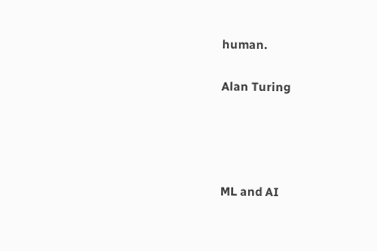human.

Alan Turing




ML and AI